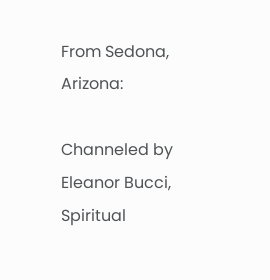From Sedona, Arizona:

Channeled by Eleanor Bucci, Spiritual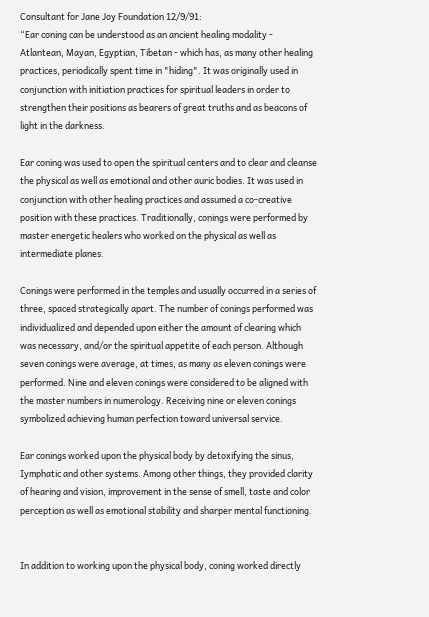Consultant for Jane Joy Foundation 12/9/91:
“Ear coning can be understood as an ancient healing modality - Atlantean, Mayan, Egyptian, Tibetan - which has, as many other healing practices, periodically spent time in "hiding". It was originally used in conjunction with initiation practices for spiritual leaders in order to strengthen their positions as bearers of great truths and as beacons of light in the darkness.

Ear coning was used to open the spiritual centers and to clear and cleanse the physical as well as emotional and other auric bodies. It was used in conjunction with other healing practices and assumed a co-creative position with these practices. Traditionally, conings were performed by master energetic healers who worked on the physical as well as intermediate planes.

Conings were performed in the temples and usually occurred in a series of three, spaced strategically apart. The number of conings performed was individualized and depended upon either the amount of clearing which was necessary, and/or the spiritual appetite of each person. Although seven conings were average, at times, as many as eleven conings were performed. Nine and eleven conings were considered to be aligned with the master numbers in numerology. Receiving nine or eleven conings symbolized achieving human perfection toward universal service.

Ear conings worked upon the physical body by detoxifying the sinus, Iymphatic and other systems. Among other things, they provided clarity of hearing and vision, improvement in the sense of smell, taste and color perception as well as emotional stability and sharper mental functioning.


In addition to working upon the physical body, coning worked directly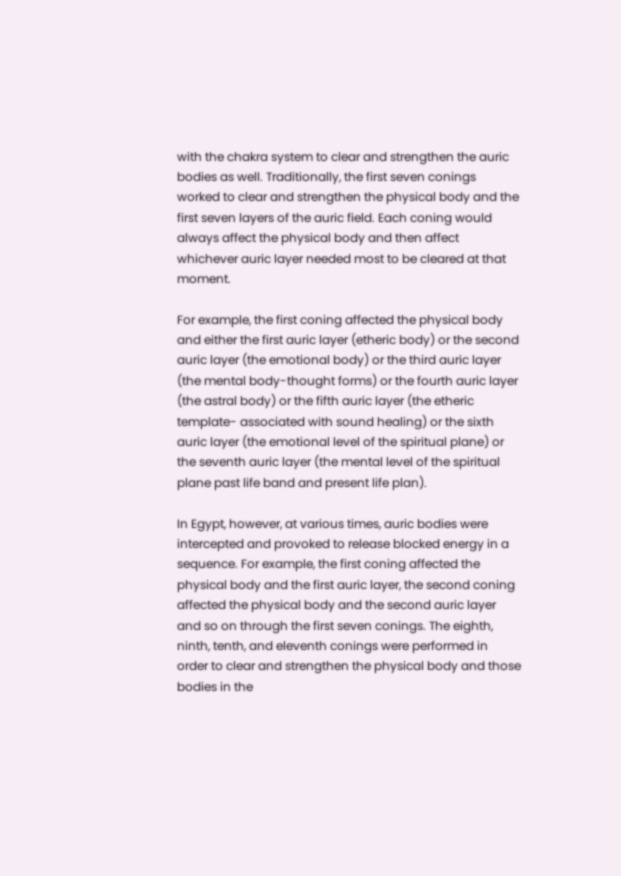with the chakra system to clear and strengthen the auric bodies as well. Traditionally, the first seven conings worked to clear and strengthen the physical body and the first seven layers of the auric field. Each coning would always affect the physical body and then affect whichever auric layer needed most to be cleared at that moment.

For example, the first coning affected the physical body and either the first auric layer (etheric body) or the second auric layer (the emotional body) or the third auric layer (the mental body-thought forms) or the fourth auric layer (the astral body) or the fifth auric layer (the etheric template- associated with sound healing) or the sixth auric layer (the emotional level of the spiritual plane) or the seventh auric layer (the mental level of the spiritual plane past life band and present life plan).

In Egypt, however, at various times, auric bodies were intercepted and provoked to release blocked energy in a sequence. For example, the first coning affected the physical body and the first auric layer, the second coning affected the physical body and the second auric layer and so on through the first seven conings. The eighth, ninth, tenth, and eleventh conings were performed in order to clear and strengthen the physical body and those bodies in the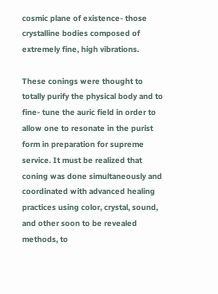cosmic plane of existence- those crystalline bodies composed of extremely fine, high vibrations.

These conings were thought to totally purify the physical body and to fine- tune the auric field in order to allow one to resonate in the purist form in preparation for supreme service. It must be realized that coning was done simultaneously and coordinated with advanced healing practices using color, crystal, sound, and other soon to be revealed methods, to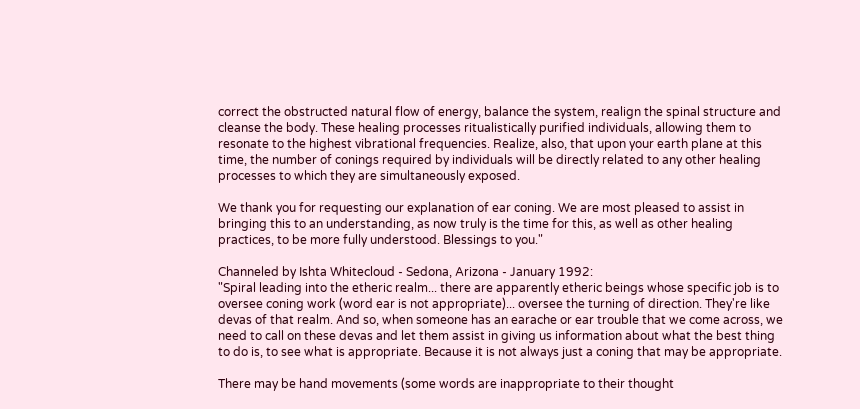correct the obstructed natural flow of energy, balance the system, realign the spinal structure and cleanse the body. These healing processes ritualistically purified individuals, allowing them to resonate to the highest vibrational frequencies. Realize, also, that upon your earth plane at this time, the number of conings required by individuals will be directly related to any other healing processes to which they are simultaneously exposed.

We thank you for requesting our explanation of ear coning. We are most pleased to assist in bringing this to an understanding, as now truly is the time for this, as well as other healing practices, to be more fully understood. Blessings to you."

Channeled by Ishta Whitecloud - Sedona, Arizona - January 1992:
"Spiral leading into the etheric realm... there are apparently etheric beings whose specific job is to oversee coning work (word ear is not appropriate)... oversee the turning of direction. They're like devas of that realm. And so, when someone has an earache or ear trouble that we come across, we need to call on these devas and let them assist in giving us information about what the best thing to do is, to see what is appropriate. Because it is not always just a coning that may be appropriate.

There may be hand movements (some words are inappropriate to their thought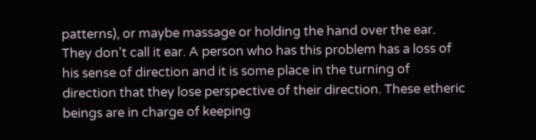patterns), or maybe massage or holding the hand over the ear. They don't call it ear. A person who has this problem has a loss of his sense of direction and it is some place in the turning of direction that they lose perspective of their direction. These etheric beings are in charge of keeping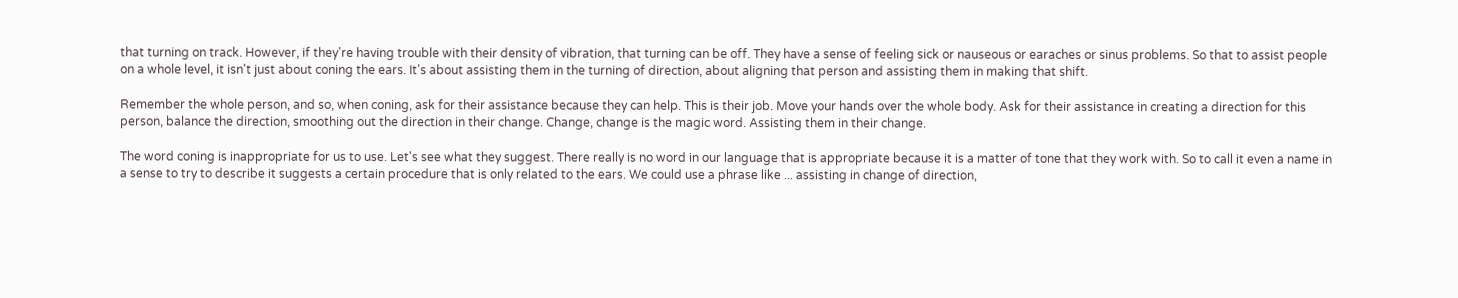that turning on track. However, if they're having trouble with their density of vibration, that turning can be off. They have a sense of feeling sick or nauseous or earaches or sinus problems. So that to assist people on a whole level, it isn't just about coning the ears. It's about assisting them in the turning of direction, about aligning that person and assisting them in making that shift.

Remember the whole person, and so, when coning, ask for their assistance because they can help. This is their job. Move your hands over the whole body. Ask for their assistance in creating a direction for this person, balance the direction, smoothing out the direction in their change. Change, change is the magic word. Assisting them in their change.

The word coning is inappropriate for us to use. Let's see what they suggest. There really is no word in our language that is appropriate because it is a matter of tone that they work with. So to call it even a name in a sense to try to describe it suggests a certain procedure that is only related to the ears. We could use a phrase like ... assisting in change of direction,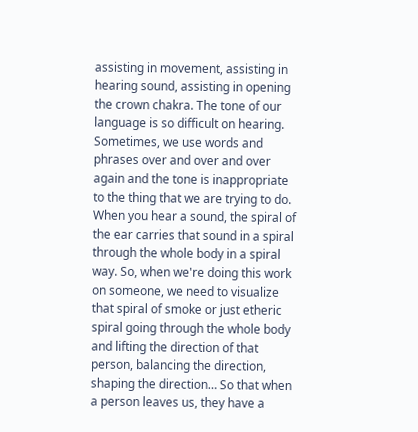assisting in movement, assisting in hearing sound, assisting in opening the crown chakra. The tone of our language is so difficult on hearing. Sometimes, we use words and phrases over and over and over again and the tone is inappropriate to the thing that we are trying to do. When you hear a sound, the spiral of the ear carries that sound in a spiral through the whole body in a spiral way. So, when we're doing this work on someone, we need to visualize that spiral of smoke or just etheric spiral going through the whole body and lifting the direction of that person, balancing the direction, shaping the direction… So that when a person leaves us, they have a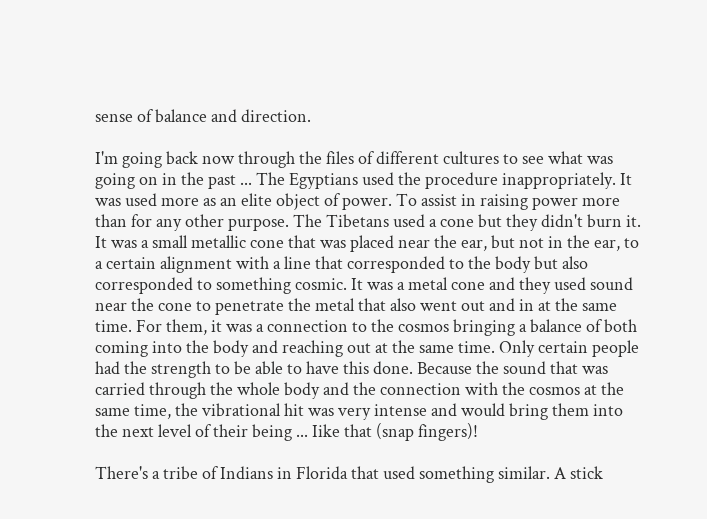sense of balance and direction.

I'm going back now through the files of different cultures to see what was going on in the past ... The Egyptians used the procedure inappropriately. It was used more as an elite object of power. To assist in raising power more than for any other purpose. The Tibetans used a cone but they didn't burn it. It was a small metallic cone that was placed near the ear, but not in the ear, to a certain alignment with a line that corresponded to the body but also corresponded to something cosmic. It was a metal cone and they used sound near the cone to penetrate the metal that also went out and in at the same time. For them, it was a connection to the cosmos bringing a balance of both coming into the body and reaching out at the same time. Only certain people had the strength to be able to have this done. Because the sound that was carried through the whole body and the connection with the cosmos at the same time, the vibrational hit was very intense and would bring them into the next level of their being ... Iike that (snap fingers)!

There's a tribe of Indians in Florida that used something similar. A stick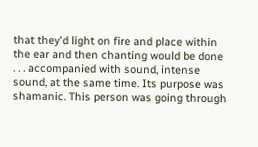that they'd light on fire and place within the ear and then chanting would be done . . . accompanied with sound, intense sound, at the same time. Its purpose was shamanic. This person was going through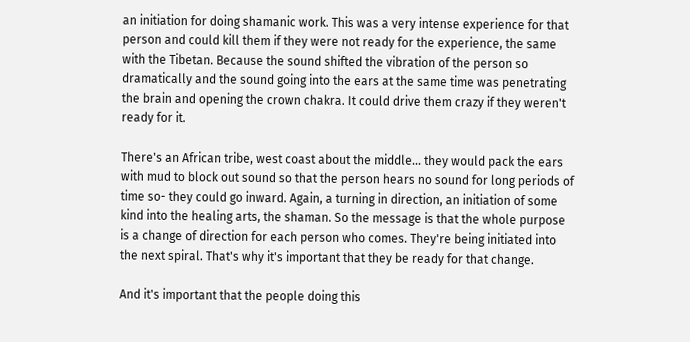an initiation for doing shamanic work. This was a very intense experience for that person and could kill them if they were not ready for the experience, the same with the Tibetan. Because the sound shifted the vibration of the person so dramatically and the sound going into the ears at the same time was penetrating the brain and opening the crown chakra. It could drive them crazy if they weren't ready for it.

There's an African tribe, west coast about the middle... they would pack the ears with mud to block out sound so that the person hears no sound for long periods of time so- they could go inward. Again, a turning in direction, an initiation of some kind into the healing arts, the shaman. So the message is that the whole purpose is a change of direction for each person who comes. They're being initiated into the next spiral. That's why it's important that they be ready for that change.

And it's important that the people doing this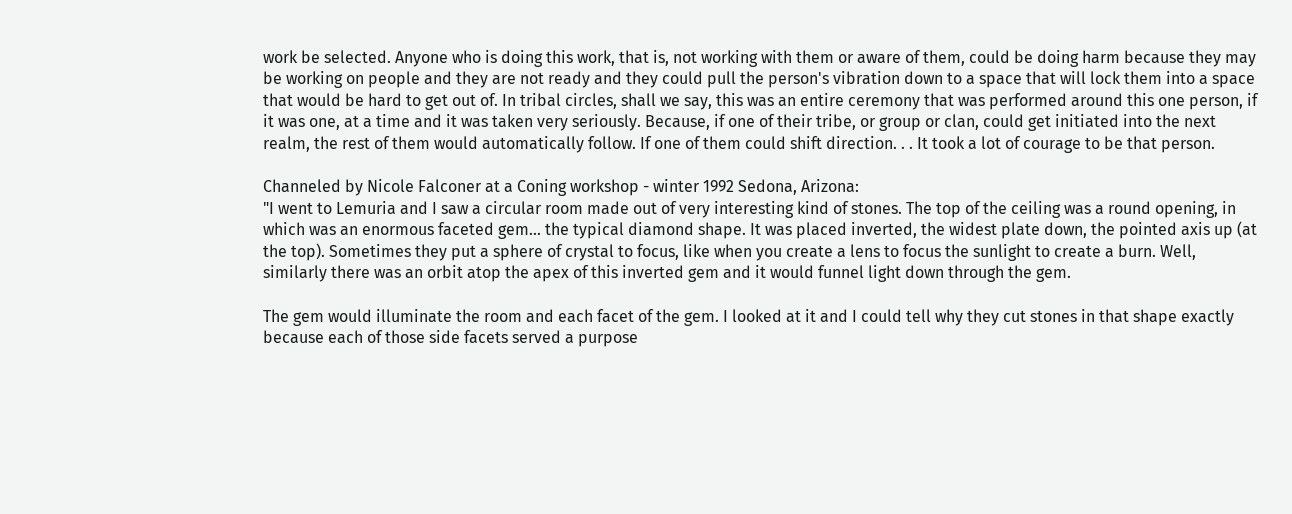work be selected. Anyone who is doing this work, that is, not working with them or aware of them, could be doing harm because they may be working on people and they are not ready and they could pull the person's vibration down to a space that will lock them into a space that would be hard to get out of. In tribal circles, shall we say, this was an entire ceremony that was performed around this one person, if it was one, at a time and it was taken very seriously. Because, if one of their tribe, or group or clan, could get initiated into the next realm, the rest of them would automatically follow. If one of them could shift direction. . . It took a lot of courage to be that person.

Channeled by Nicole Falconer at a Coning workshop - winter 1992 Sedona, Arizona:
"I went to Lemuria and I saw a circular room made out of very interesting kind of stones. The top of the ceiling was a round opening, in which was an enormous faceted gem... the typical diamond shape. It was placed inverted, the widest plate down, the pointed axis up (at the top). Sometimes they put a sphere of crystal to focus, like when you create a lens to focus the sunlight to create a burn. Well, similarly there was an orbit atop the apex of this inverted gem and it would funnel light down through the gem.

The gem would illuminate the room and each facet of the gem. I looked at it and I could tell why they cut stones in that shape exactly because each of those side facets served a purpose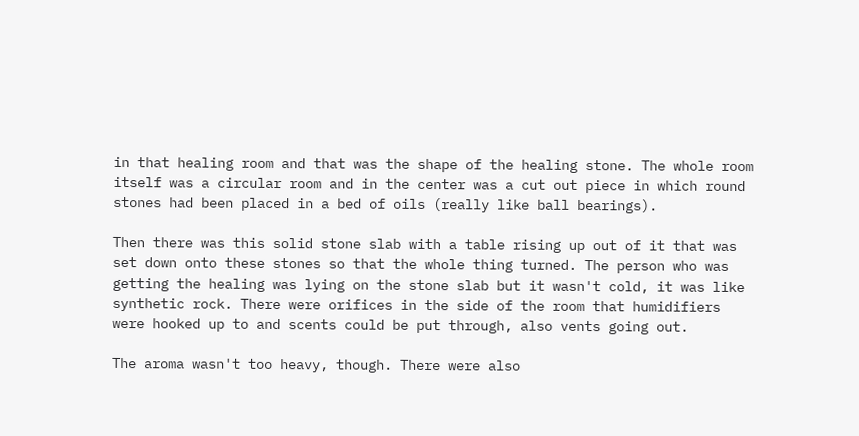in that healing room and that was the shape of the healing stone. The whole room itself was a circular room and in the center was a cut out piece in which round stones had been placed in a bed of oils (really like ball bearings).

Then there was this solid stone slab with a table rising up out of it that was set down onto these stones so that the whole thing turned. The person who was getting the healing was lying on the stone slab but it wasn't cold, it was like synthetic rock. There were orifices in the side of the room that humidifiers were hooked up to and scents could be put through, also vents going out.

The aroma wasn't too heavy, though. There were also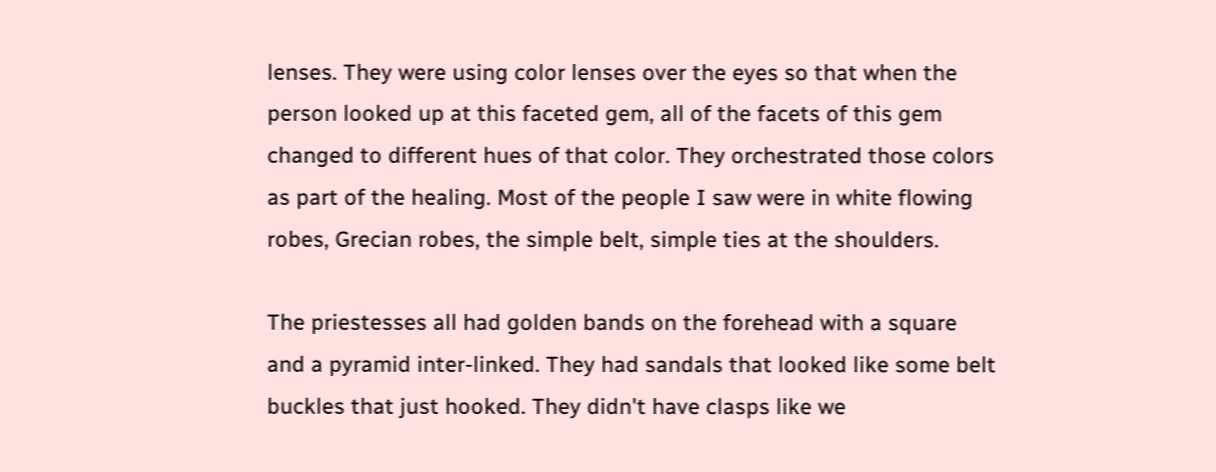lenses. They were using color lenses over the eyes so that when the person looked up at this faceted gem, all of the facets of this gem changed to different hues of that color. They orchestrated those colors as part of the healing. Most of the people I saw were in white flowing robes, Grecian robes, the simple belt, simple ties at the shoulders.

The priestesses all had golden bands on the forehead with a square and a pyramid inter-linked. They had sandals that looked like some belt buckles that just hooked. They didn't have clasps like we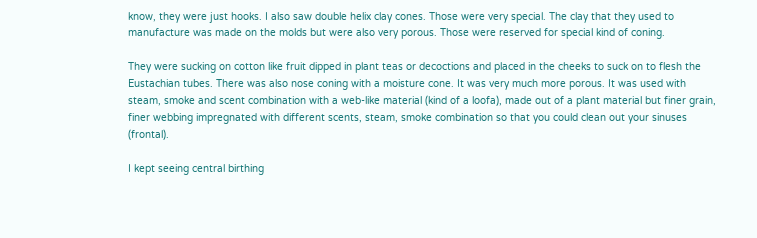know, they were just hooks. I also saw double helix clay cones. Those were very special. The clay that they used to manufacture was made on the molds but were also very porous. Those were reserved for special kind of coning.

They were sucking on cotton like fruit dipped in plant teas or decoctions and placed in the cheeks to suck on to flesh the Eustachian tubes. There was also nose coning with a moisture cone. It was very much more porous. It was used with steam, smoke and scent combination with a web-like material (kind of a loofa), made out of a plant material but finer grain, finer webbing impregnated with different scents, steam, smoke combination so that you could clean out your sinuses (frontal).

I kept seeing central birthing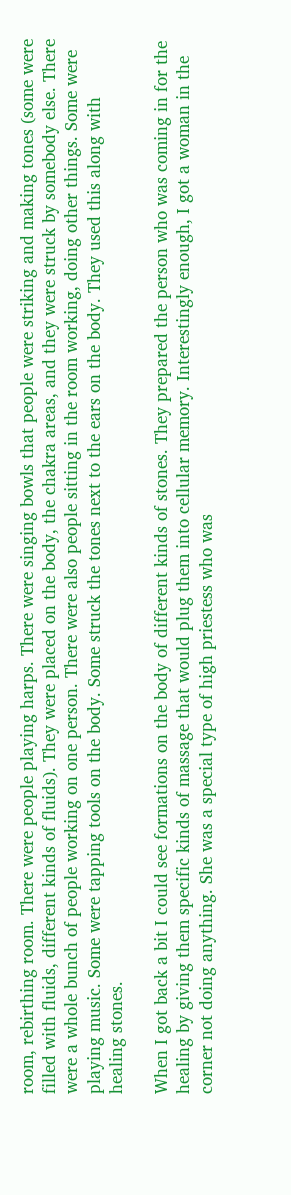room, rebirthing room. There were people playing harps. There were singing bowls that people were striking and making tones (some were filled with fluids, different kinds of fluids). They were placed on the body, the chakra areas, and they were struck by somebody else. There were a whole bunch of people working on one person. There were also people sitting in the room working, doing other things. Some were playing music. Some were tapping tools on the body. Some struck the tones next to the ears on the body. They used this along with healing stones.

When I got back a bit I could see formations on the body of different kinds of stones. They prepared the person who was coming in for the healing by giving them specific kinds of massage that would plug them into cellular memory. Interestingly enough, I got a woman in the corner not doing anything. She was a special type of high priestess who was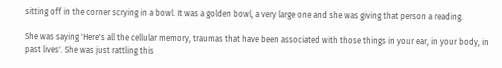sitting off in the corner scrying in a bowl. It was a golden bowl, a very large one and she was giving that person a reading.

She was saying 'Here's all the cellular memory, traumas that have been associated with those things in your ear, in your body, in past lives'. She was just rattling this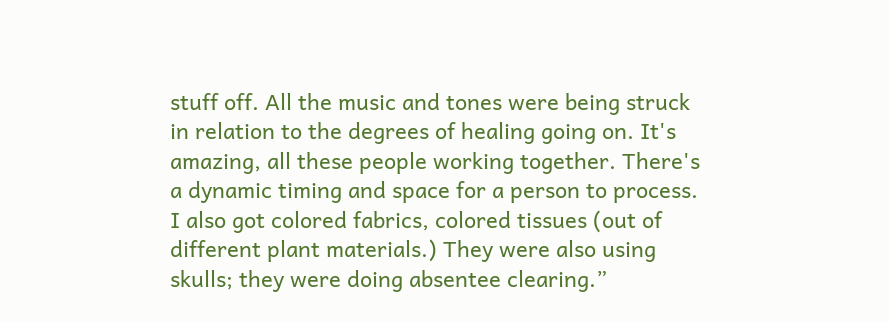stuff off. All the music and tones were being struck in relation to the degrees of healing going on. It's amazing, all these people working together. There's a dynamic timing and space for a person to process. I also got colored fabrics, colored tissues (out of different plant materials.) They were also using skulls; they were doing absentee clearing.”